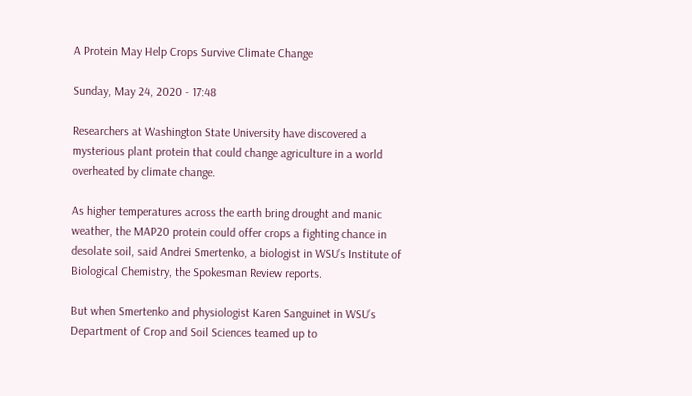A Protein May Help Crops Survive Climate Change

Sunday, May 24, 2020 - 17:48

Researchers at Washington State University have discovered a mysterious plant protein that could change agriculture in a world overheated by climate change.

As higher temperatures across the earth bring drought and manic weather, the MAP20 protein could offer crops a fighting chance in desolate soil, said Andrei Smertenko, a biologist in WSU’s Institute of Biological Chemistry, the Spokesman Review reports.

But when Smertenko and physiologist Karen Sanguinet in WSU’s Department of Crop and Soil Sciences teamed up to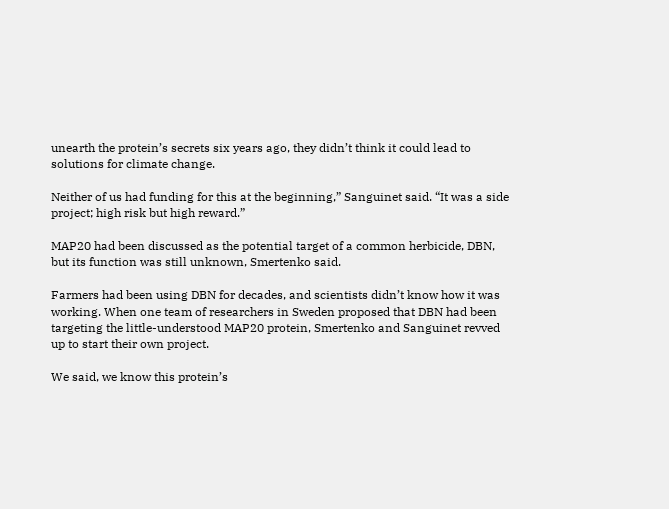unearth the protein’s secrets six years ago, they didn’t think it could lead to solutions for climate change.

Neither of us had funding for this at the beginning,” Sanguinet said. “It was a side project; high risk but high reward.”

MAP20 had been discussed as the potential target of a common herbicide, DBN, but its function was still unknown, Smertenko said.

Farmers had been using DBN for decades, and scientists didn’t know how it was working. When one team of researchers in Sweden proposed that DBN had been targeting the little-understood MAP20 protein, Smertenko and Sanguinet revved up to start their own project.

We said, we know this protein’s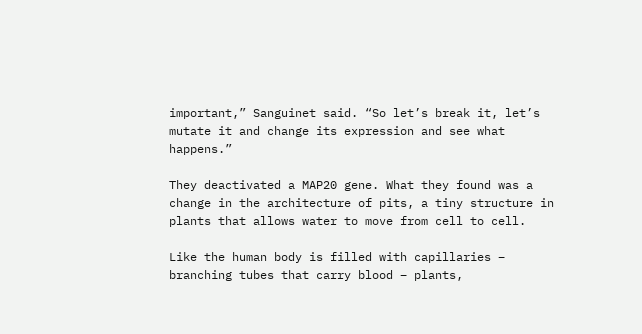important,” Sanguinet said. “So let’s break it, let’s mutate it and change its expression and see what happens.”

They deactivated a MAP20 gene. What they found was a change in the architecture of pits, a tiny structure in plants that allows water to move from cell to cell.

Like the human body is filled with capillaries – branching tubes that carry blood – plants,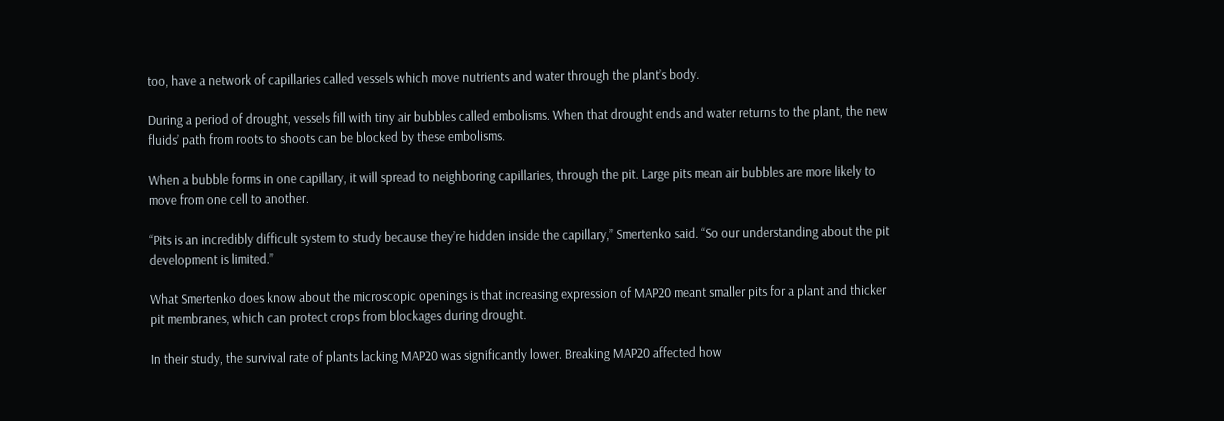too, have a network of capillaries called vessels which move nutrients and water through the plant’s body.

During a period of drought, vessels fill with tiny air bubbles called embolisms. When that drought ends and water returns to the plant, the new fluids’ path from roots to shoots can be blocked by these embolisms.

When a bubble forms in one capillary, it will spread to neighboring capillaries, through the pit. Large pits mean air bubbles are more likely to move from one cell to another.

“Pits is an incredibly difficult system to study because they’re hidden inside the capillary,” Smertenko said. “So our understanding about the pit development is limited.”

What Smertenko does know about the microscopic openings is that increasing expression of MAP20 meant smaller pits for a plant and thicker pit membranes, which can protect crops from blockages during drought.

In their study, the survival rate of plants lacking MAP20 was significantly lower. Breaking MAP20 affected how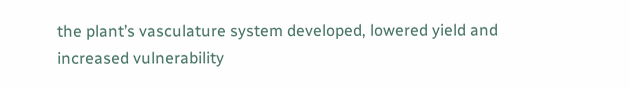the plant’s vasculature system developed, lowered yield and increased vulnerability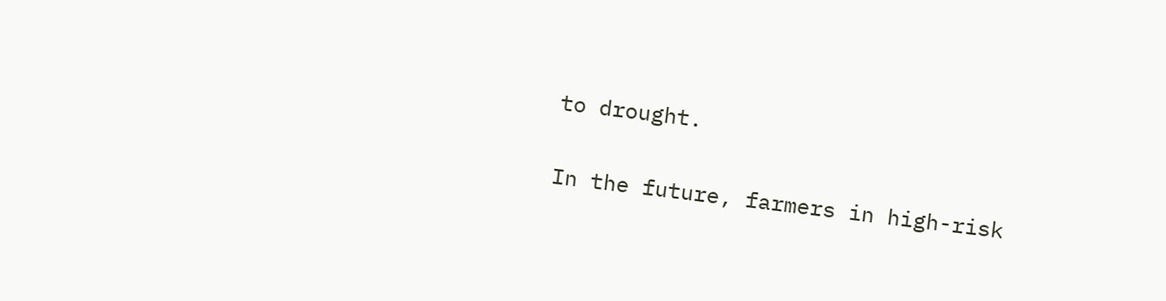to drought.

In the future, farmers in high-risk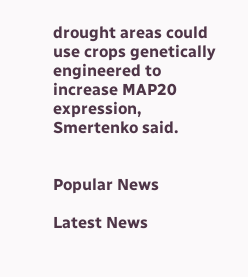drought areas could use crops genetically engineered to increase MAP20 expression, Smertenko said.


Popular News

Latest News